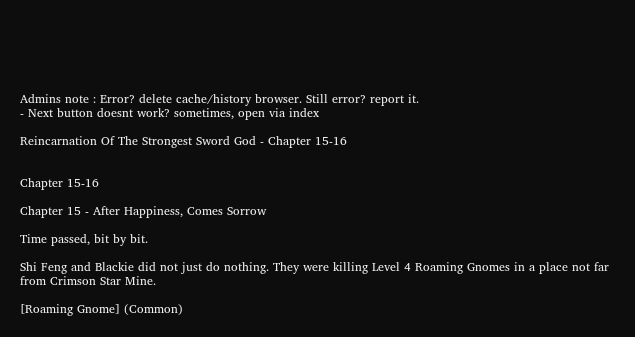Admins note : Error? delete cache/history browser. Still error? report it.
- Next button doesnt work? sometimes, open via index

Reincarnation Of The Strongest Sword God - Chapter 15-16


Chapter 15-16

Chapter 15 - After Happiness, Comes Sorrow

Time passed, bit by bit.

Shi Feng and Blackie did not just do nothing. They were killing Level 4 Roaming Gnomes in a place not far from Crimson Star Mine.

[Roaming Gnome] (Common)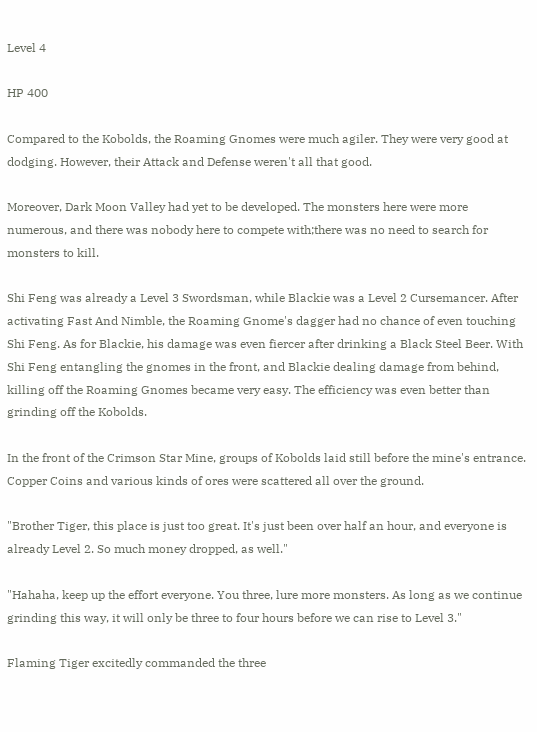Level 4

HP 400

Compared to the Kobolds, the Roaming Gnomes were much agiler. They were very good at dodging. However, their Attack and Defense weren't all that good.

Moreover, Dark Moon Valley had yet to be developed. The monsters here were more numerous, and there was nobody here to compete with;there was no need to search for monsters to kill.

Shi Feng was already a Level 3 Swordsman, while Blackie was a Level 2 Cursemancer. After activating Fast And Nimble, the Roaming Gnome's dagger had no chance of even touching Shi Feng. As for Blackie, his damage was even fiercer after drinking a Black Steel Beer. With Shi Feng entangling the gnomes in the front, and Blackie dealing damage from behind, killing off the Roaming Gnomes became very easy. The efficiency was even better than grinding off the Kobolds.

In the front of the Crimson Star Mine, groups of Kobolds laid still before the mine's entrance. Copper Coins and various kinds of ores were scattered all over the ground.

"Brother Tiger, this place is just too great. It's just been over half an hour, and everyone is already Level 2. So much money dropped, as well."

"Hahaha, keep up the effort everyone. You three, lure more monsters. As long as we continue grinding this way, it will only be three to four hours before we can rise to Level 3."

Flaming Tiger excitedly commanded the three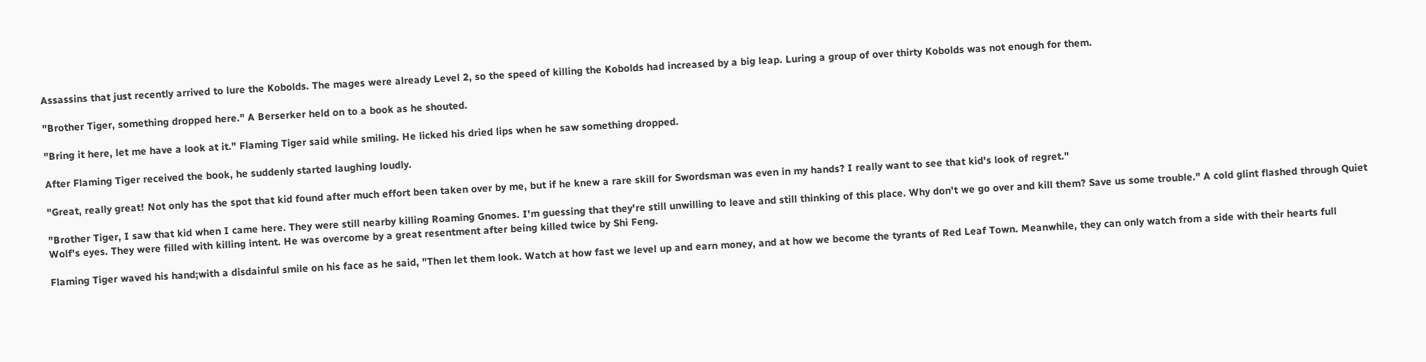Assassins that just recently arrived to lure the Kobolds. The mages were already Level 2, so the speed of killing the Kobolds had increased by a big leap. Luring a group of over thirty Kobolds was not enough for them.

"Brother Tiger, something dropped here." A Berserker held on to a book as he shouted.

"Bring it here, let me have a look at it." Flaming Tiger said while smiling. He licked his dried lips when he saw something dropped.

After Flaming Tiger received the book, he suddenly started laughing loudly.

"Great, really great! Not only has the spot that kid found after much effort been taken over by me, but if he knew a rare skill for Swordsman was even in my hands? I really want to see that kid's look of regret."

"Brother Tiger, I saw that kid when I came here. They were still nearby killing Roaming Gnomes. I'm guessing that they're still unwilling to leave and still thinking of this place. Why don't we go over and kill them? Save us some trouble." A cold glint flashed through Quiet Wolf's eyes. They were filled with killing intent. He was overcome by a great resentment after being killed twice by Shi Feng.

Flaming Tiger waved his hand;with a disdainful smile on his face as he said, "Then let them look. Watch at how fast we level up and earn money, and at how we become the tyrants of Red Leaf Town. Meanwhile, they can only watch from a side with their hearts full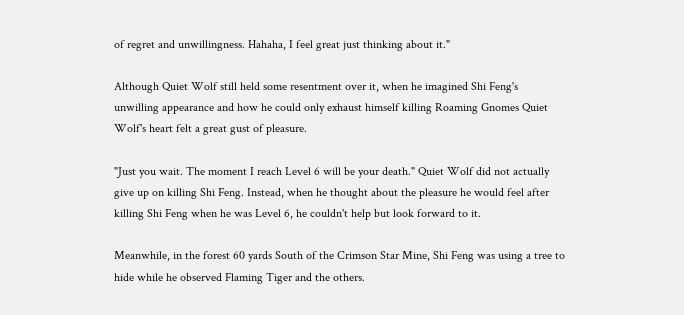of regret and unwillingness. Hahaha, I feel great just thinking about it."

Although Quiet Wolf still held some resentment over it, when he imagined Shi Feng's unwilling appearance and how he could only exhaust himself killing Roaming Gnomes Quiet Wolf's heart felt a great gust of pleasure.

"Just you wait. The moment I reach Level 6 will be your death." Quiet Wolf did not actually give up on killing Shi Feng. Instead, when he thought about the pleasure he would feel after killing Shi Feng when he was Level 6, he couldn't help but look forward to it.

Meanwhile, in the forest 60 yards South of the Crimson Star Mine, Shi Feng was using a tree to hide while he observed Flaming Tiger and the others.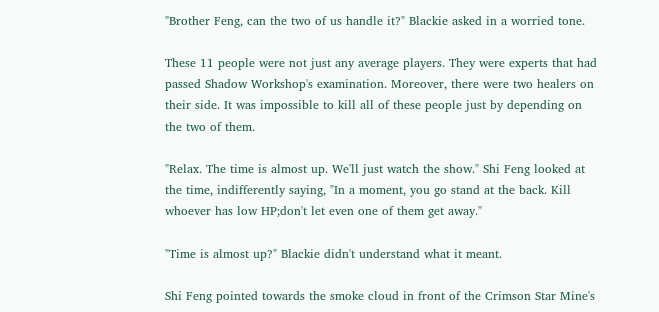"Brother Feng, can the two of us handle it?" Blackie asked in a worried tone.

These 11 people were not just any average players. They were experts that had passed Shadow Workshop's examination. Moreover, there were two healers on their side. It was impossible to kill all of these people just by depending on the two of them.

"Relax. The time is almost up. We'll just watch the show." Shi Feng looked at the time, indifferently saying, "In a moment, you go stand at the back. Kill whoever has low HP;don't let even one of them get away."

"Time is almost up?" Blackie didn't understand what it meant.

Shi Feng pointed towards the smoke cloud in front of the Crimson Star Mine's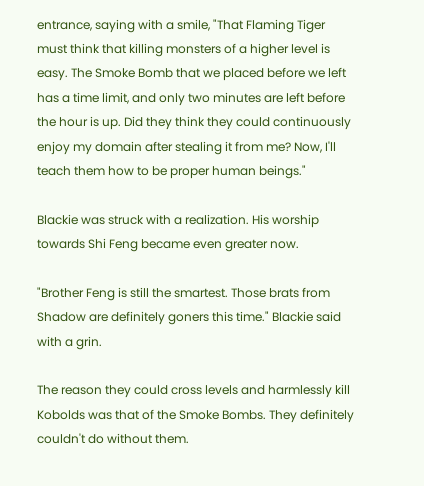entrance, saying with a smile, "That Flaming Tiger must think that killing monsters of a higher level is easy. The Smoke Bomb that we placed before we left has a time limit, and only two minutes are left before the hour is up. Did they think they could continuously enjoy my domain after stealing it from me? Now, I'll teach them how to be proper human beings."

Blackie was struck with a realization. His worship towards Shi Feng became even greater now.

"Brother Feng is still the smartest. Those brats from Shadow are definitely goners this time." Blackie said with a grin.

The reason they could cross levels and harmlessly kill Kobolds was that of the Smoke Bombs. They definitely couldn't do without them.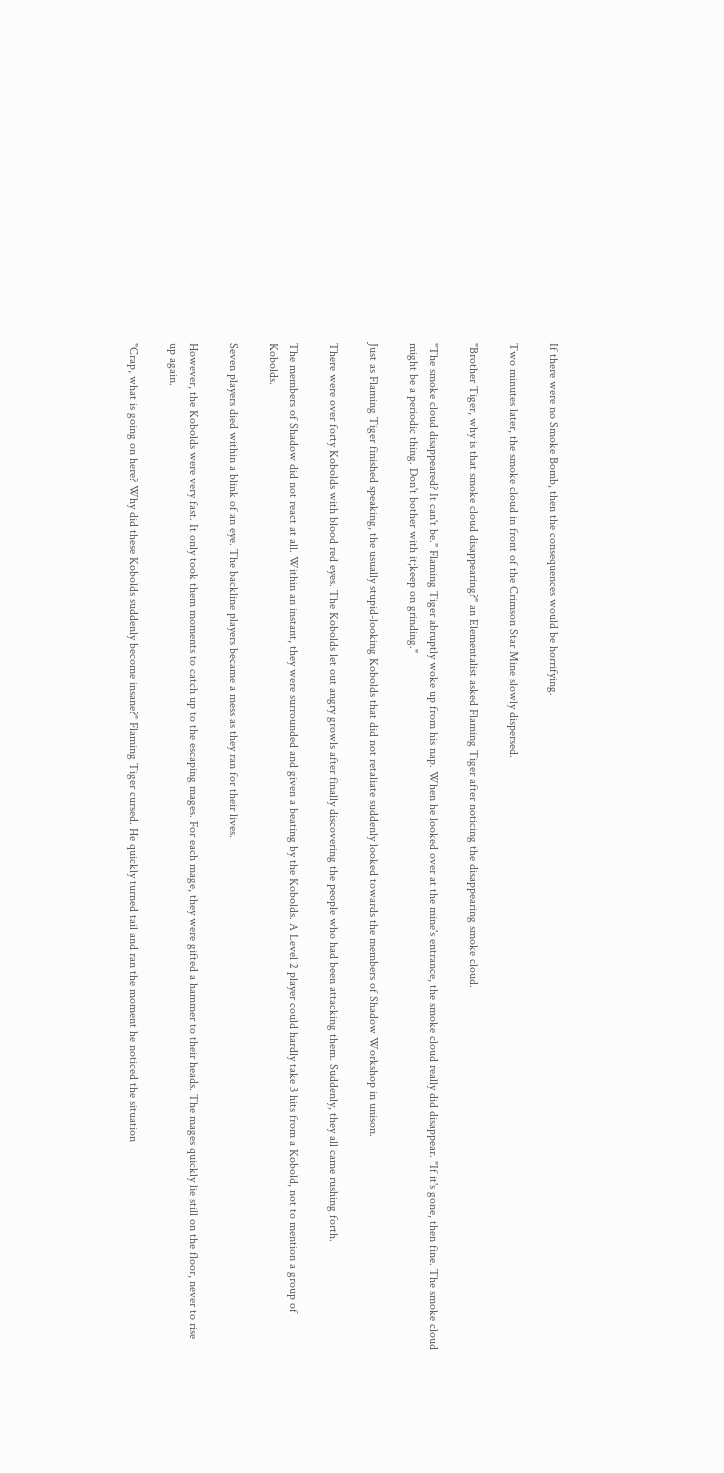If there were no Smoke Bomb, then the consequences would be horrifying.

Two minutes later, the smoke cloud in front of the Crimson Star Mine slowly dispersed.

"Brother Tiger, why is that smoke cloud disappearing?" an Elementalist asked Flaming Tiger after noticing the disappearing smoke cloud.

"The smoke cloud disappeared? It can't be." Flaming Tiger abruptly woke up from his nap. When he looked over at the mine's entrance, the smoke cloud really did disappear. "If it's gone, then fine. The smoke cloud might be a periodic thing. Don't bother with it;keep on grinding."

Just as Flaming Tiger finished speaking, the usually stupid-looking Kobolds that did not retaliate suddenly looked towards the members of Shadow Workshop in unison.

There were over forty Kobolds with blood red eyes. The Kobolds let out angry growls after finally discovering the people who had been attacking them. Suddenly, they all came rushing forth.

The members of Shadow did not react at all. Within an instant, they were surrounded and given a beating by the Kobolds. A Level 2 player could hardly take 3 hits from a Kobold, not to mention a group of Kobolds.

Seven players died within a blink of an eye. The backline players became a mess as they ran for their lives.

However, the Kobolds were very fast. It only took them moments to catch up to the escaping mages. For each mage, they were gifted a hammer to their heads. The mages quickly lie still on the floor, never to rise up again.

"Crap, what is going on here? Why did these Kobolds suddenly become insane?" Flaming Tiger cursed. He quickly turned tail and ran the moment he noticed the situation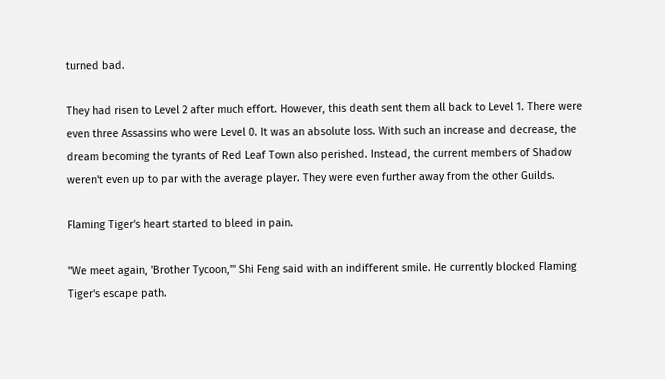turned bad.

They had risen to Level 2 after much effort. However, this death sent them all back to Level 1. There were even three Assassins who were Level 0. It was an absolute loss. With such an increase and decrease, the dream becoming the tyrants of Red Leaf Town also perished. Instead, the current members of Shadow weren't even up to par with the average player. They were even further away from the other Guilds.

Flaming Tiger's heart started to bleed in pain.

"We meet again, 'Brother Tycoon,'" Shi Feng said with an indifferent smile. He currently blocked Flaming Tiger's escape path.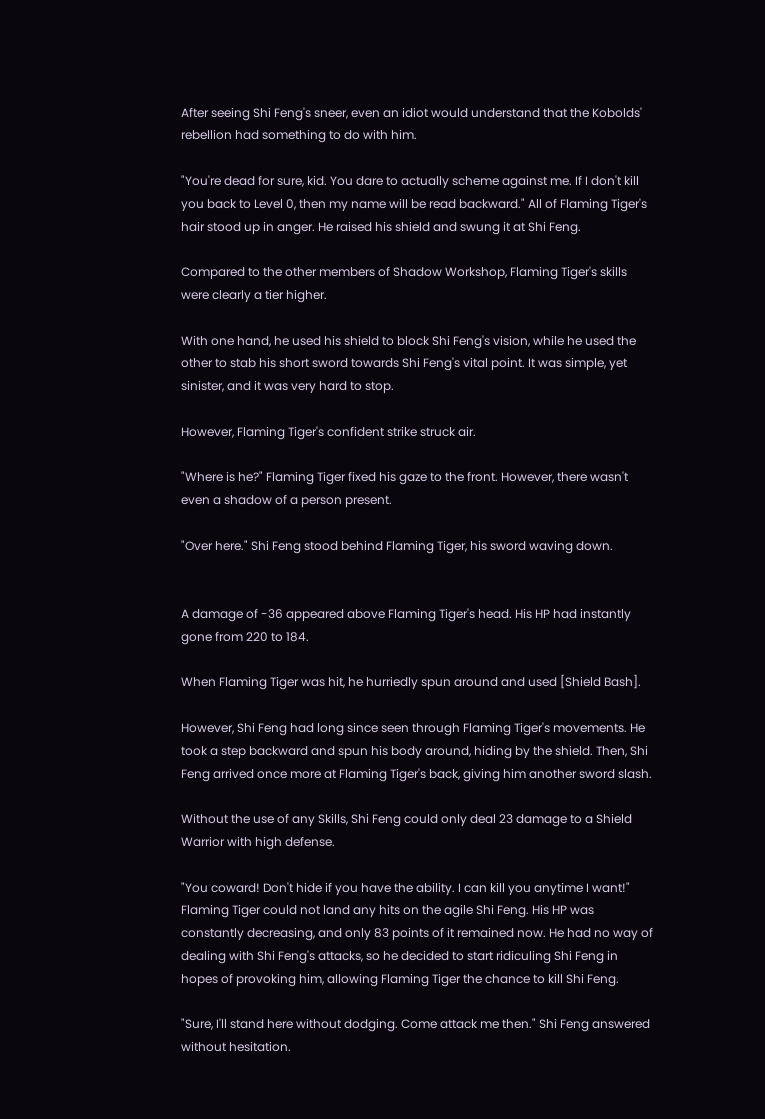After seeing Shi Feng's sneer, even an idiot would understand that the Kobolds' rebellion had something to do with him.

"You're dead for sure, kid. You dare to actually scheme against me. If I don't kill you back to Level 0, then my name will be read backward." All of Flaming Tiger's hair stood up in anger. He raised his shield and swung it at Shi Feng.

Compared to the other members of Shadow Workshop, Flaming Tiger's skills were clearly a tier higher.

With one hand, he used his shield to block Shi Feng's vision, while he used the other to stab his short sword towards Shi Feng's vital point. It was simple, yet sinister, and it was very hard to stop.

However, Flaming Tiger's confident strike struck air.

"Where is he?" Flaming Tiger fixed his gaze to the front. However, there wasn't even a shadow of a person present.

"Over here." Shi Feng stood behind Flaming Tiger, his sword waving down.


A damage of -36 appeared above Flaming Tiger's head. His HP had instantly gone from 220 to 184.

When Flaming Tiger was hit, he hurriedly spun around and used [Shield Bash].

However, Shi Feng had long since seen through Flaming Tiger's movements. He took a step backward and spun his body around, hiding by the shield. Then, Shi Feng arrived once more at Flaming Tiger's back, giving him another sword slash.

Without the use of any Skills, Shi Feng could only deal 23 damage to a Shield Warrior with high defense.

"You coward! Don't hide if you have the ability. I can kill you anytime I want!" Flaming Tiger could not land any hits on the agile Shi Feng. His HP was constantly decreasing, and only 83 points of it remained now. He had no way of dealing with Shi Feng's attacks, so he decided to start ridiculing Shi Feng in hopes of provoking him, allowing Flaming Tiger the chance to kill Shi Feng.

"Sure, I'll stand here without dodging. Come attack me then." Shi Feng answered without hesitation.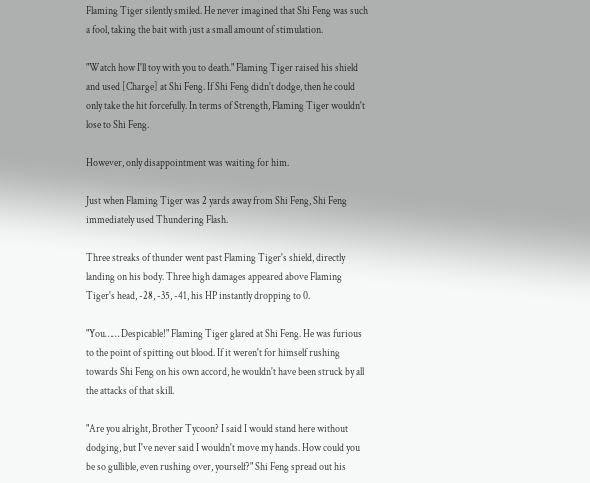Flaming Tiger silently smiled. He never imagined that Shi Feng was such a fool, taking the bait with just a small amount of stimulation.

"Watch how I'll toy with you to death." Flaming Tiger raised his shield and used [Charge] at Shi Feng. If Shi Feng didn't dodge, then he could only take the hit forcefully. In terms of Strength, Flaming Tiger wouldn't lose to Shi Feng.

However, only disappointment was waiting for him.

Just when Flaming Tiger was 2 yards away from Shi Feng, Shi Feng immediately used Thundering Flash.

Three streaks of thunder went past Flaming Tiger's shield, directly landing on his body. Three high damages appeared above Flaming Tiger's head, -28, -35, -41, his HP instantly dropping to 0.

"You…… Despicable!" Flaming Tiger glared at Shi Feng. He was furious to the point of spitting out blood. If it weren't for himself rushing towards Shi Feng on his own accord, he wouldn't have been struck by all the attacks of that skill.

"Are you alright, Brother Tycoon? I said I would stand here without dodging, but I've never said I wouldn't move my hands. How could you be so gullible, even rushing over, yourself?" Shi Feng spread out his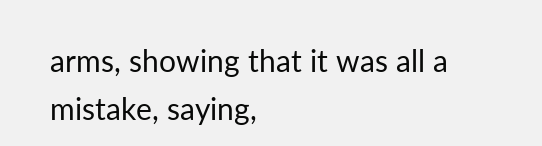arms, showing that it was all a mistake, saying,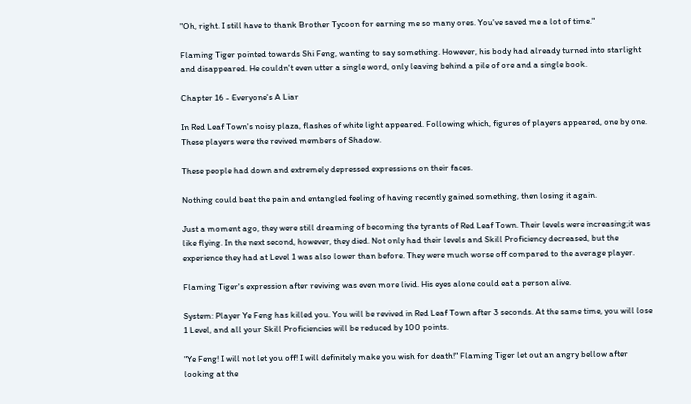"Oh, right. I still have to thank Brother Tycoon for earning me so many ores. You've saved me a lot of time."

Flaming Tiger pointed towards Shi Feng, wanting to say something. However, his body had already turned into starlight and disappeared. He couldn't even utter a single word, only leaving behind a pile of ore and a single book.

Chapter 16 - Everyone's A Liar

In Red Leaf Town's noisy plaza, flashes of white light appeared. Following which, figures of players appeared, one by one. These players were the revived members of Shadow.

These people had down and extremely depressed expressions on their faces.

Nothing could beat the pain and entangled feeling of having recently gained something, then losing it again.

Just a moment ago, they were still dreaming of becoming the tyrants of Red Leaf Town. Their levels were increasing;it was like flying. In the next second, however, they died. Not only had their levels and Skill Proficiency decreased, but the experience they had at Level 1 was also lower than before. They were much worse off compared to the average player.

Flaming Tiger's expression after reviving was even more livid. His eyes alone could eat a person alive.

System: Player Ye Feng has killed you. You will be revived in Red Leaf Town after 3 seconds. At the same time, you will lose 1 Level, and all your Skill Proficiencies will be reduced by 100 points.

"Ye Feng! I will not let you off! I will definitely make you wish for death!" Flaming Tiger let out an angry bellow after looking at the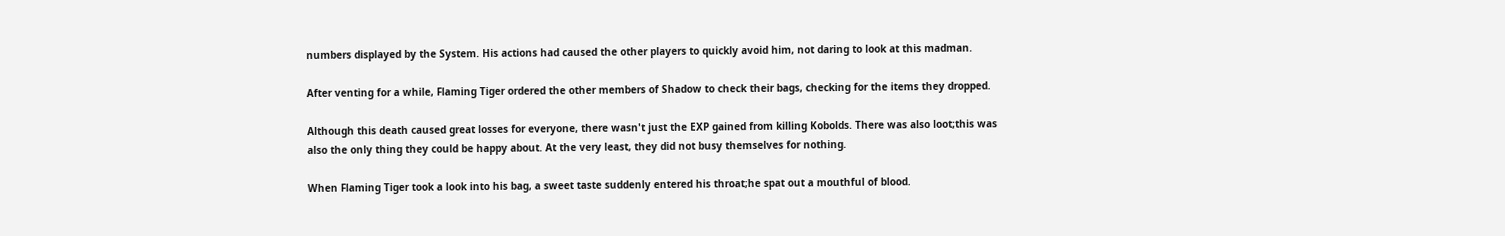numbers displayed by the System. His actions had caused the other players to quickly avoid him, not daring to look at this madman.

After venting for a while, Flaming Tiger ordered the other members of Shadow to check their bags, checking for the items they dropped.

Although this death caused great losses for everyone, there wasn't just the EXP gained from killing Kobolds. There was also loot;this was also the only thing they could be happy about. At the very least, they did not busy themselves for nothing.

When Flaming Tiger took a look into his bag, a sweet taste suddenly entered his throat;he spat out a mouthful of blood.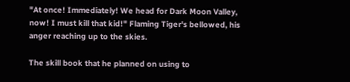"At once! Immediately! We head for Dark Moon Valley, now! I must kill that kid!" Flaming Tiger's bellowed, his anger reaching up to the skies.

The skill book that he planned on using to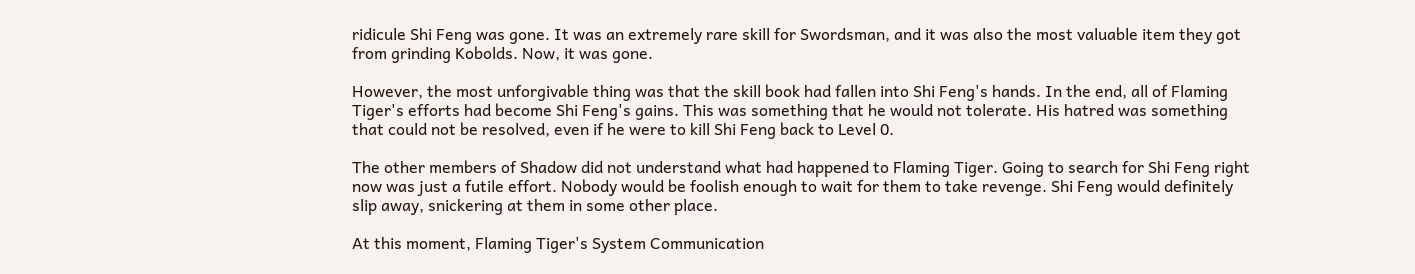ridicule Shi Feng was gone. It was an extremely rare skill for Swordsman, and it was also the most valuable item they got from grinding Kobolds. Now, it was gone.

However, the most unforgivable thing was that the skill book had fallen into Shi Feng's hands. In the end, all of Flaming Tiger's efforts had become Shi Feng's gains. This was something that he would not tolerate. His hatred was something that could not be resolved, even if he were to kill Shi Feng back to Level 0.

The other members of Shadow did not understand what had happened to Flaming Tiger. Going to search for Shi Feng right now was just a futile effort. Nobody would be foolish enough to wait for them to take revenge. Shi Feng would definitely slip away, snickering at them in some other place.

At this moment, Flaming Tiger's System Communication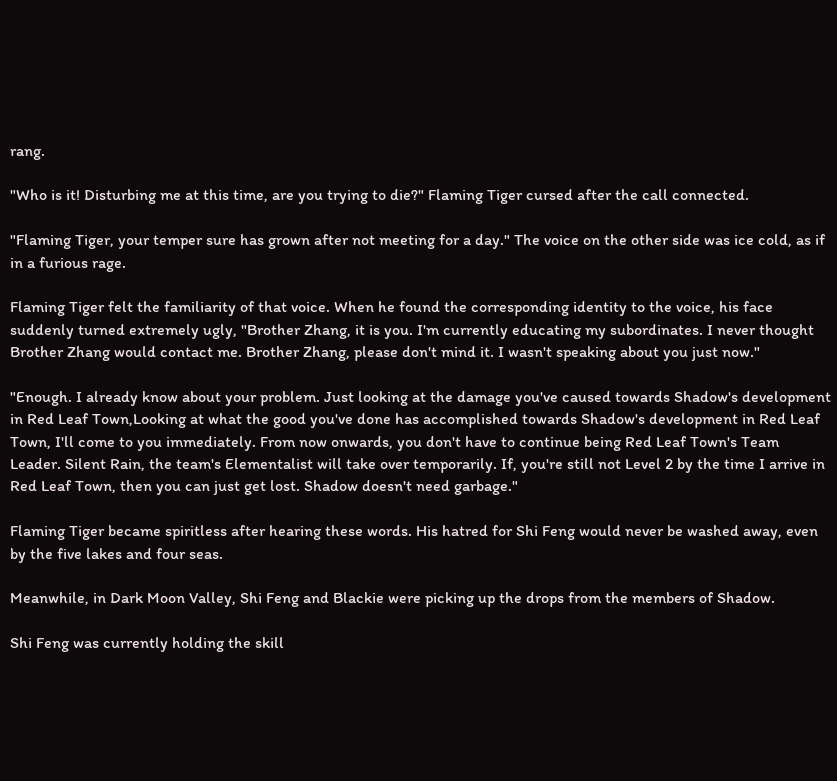rang.

"Who is it! Disturbing me at this time, are you trying to die?" Flaming Tiger cursed after the call connected.

"Flaming Tiger, your temper sure has grown after not meeting for a day." The voice on the other side was ice cold, as if in a furious rage.

Flaming Tiger felt the familiarity of that voice. When he found the corresponding identity to the voice, his face suddenly turned extremely ugly, "Brother Zhang, it is you. I'm currently educating my subordinates. I never thought Brother Zhang would contact me. Brother Zhang, please don't mind it. I wasn't speaking about you just now."

"Enough. I already know about your problem. Just looking at the damage you've caused towards Shadow's development in Red Leaf Town,Looking at what the good you've done has accomplished towards Shadow's development in Red Leaf Town, I'll come to you immediately. From now onwards, you don't have to continue being Red Leaf Town's Team Leader. Silent Rain, the team's Elementalist will take over temporarily. If, you're still not Level 2 by the time I arrive in Red Leaf Town, then you can just get lost. Shadow doesn't need garbage."

Flaming Tiger became spiritless after hearing these words. His hatred for Shi Feng would never be washed away, even by the five lakes and four seas.

Meanwhile, in Dark Moon Valley, Shi Feng and Blackie were picking up the drops from the members of Shadow.

Shi Feng was currently holding the skill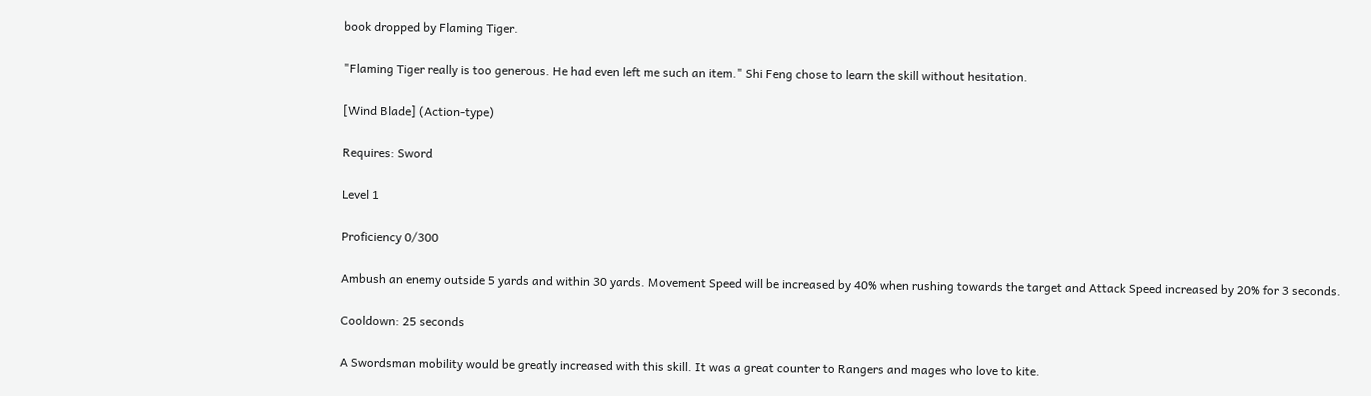book dropped by Flaming Tiger.

"Flaming Tiger really is too generous. He had even left me such an item." Shi Feng chose to learn the skill without hesitation.

[Wind Blade] (Action-type)

Requires: Sword

Level 1

Proficiency 0/300

Ambush an enemy outside 5 yards and within 30 yards. Movement Speed will be increased by 40% when rushing towards the target and Attack Speed increased by 20% for 3 seconds.

Cooldown: 25 seconds

A Swordsman mobility would be greatly increased with this skill. It was a great counter to Rangers and mages who love to kite.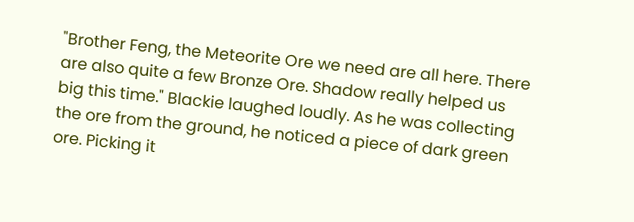"Brother Feng, the Meteorite Ore we need are all here. There are also quite a few Bronze Ore. Shadow really helped us big this time." Blackie laughed loudly. As he was collecting the ore from the ground, he noticed a piece of dark green ore. Picking it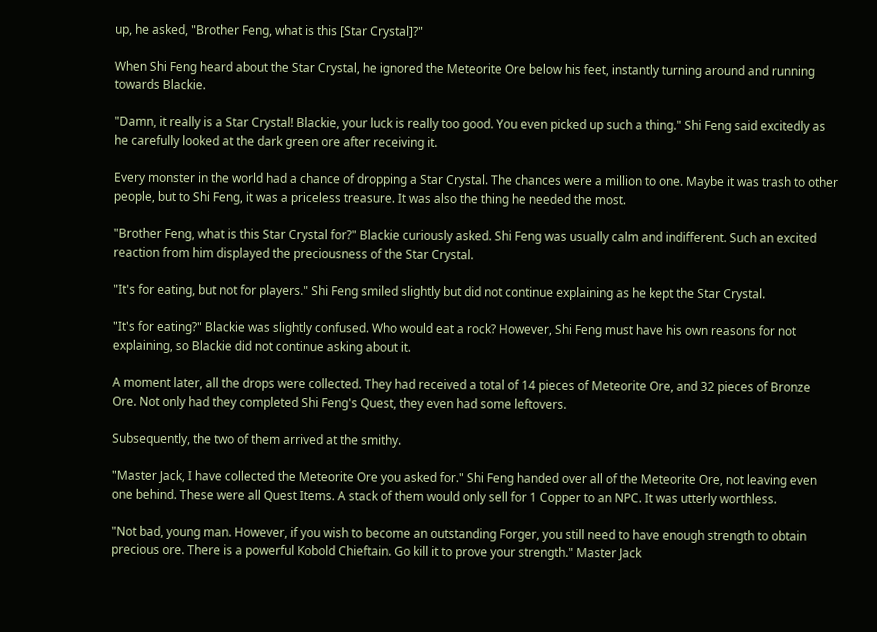up, he asked, "Brother Feng, what is this [Star Crystal]?"

When Shi Feng heard about the Star Crystal, he ignored the Meteorite Ore below his feet, instantly turning around and running towards Blackie.

"Damn, it really is a Star Crystal! Blackie, your luck is really too good. You even picked up such a thing." Shi Feng said excitedly as he carefully looked at the dark green ore after receiving it.

Every monster in the world had a chance of dropping a Star Crystal. The chances were a million to one. Maybe it was trash to other people, but to Shi Feng, it was a priceless treasure. It was also the thing he needed the most.

"Brother Feng, what is this Star Crystal for?" Blackie curiously asked. Shi Feng was usually calm and indifferent. Such an excited reaction from him displayed the preciousness of the Star Crystal.

"It's for eating, but not for players." Shi Feng smiled slightly but did not continue explaining as he kept the Star Crystal.

"It's for eating?" Blackie was slightly confused. Who would eat a rock? However, Shi Feng must have his own reasons for not explaining, so Blackie did not continue asking about it.

A moment later, all the drops were collected. They had received a total of 14 pieces of Meteorite Ore, and 32 pieces of Bronze Ore. Not only had they completed Shi Feng's Quest, they even had some leftovers.

Subsequently, the two of them arrived at the smithy.

"Master Jack, I have collected the Meteorite Ore you asked for." Shi Feng handed over all of the Meteorite Ore, not leaving even one behind. These were all Quest Items. A stack of them would only sell for 1 Copper to an NPC. It was utterly worthless.

"Not bad, young man. However, if you wish to become an outstanding Forger, you still need to have enough strength to obtain precious ore. There is a powerful Kobold Chieftain. Go kill it to prove your strength." Master Jack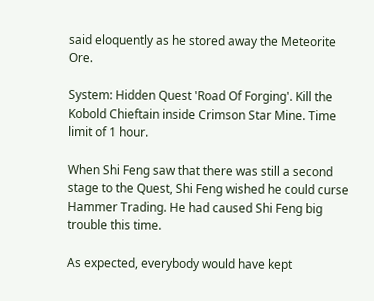said eloquently as he stored away the Meteorite Ore.

System: Hidden Quest 'Road Of Forging'. Kill the Kobold Chieftain inside Crimson Star Mine. Time limit of 1 hour.

When Shi Feng saw that there was still a second stage to the Quest, Shi Feng wished he could curse Hammer Trading. He had caused Shi Feng big trouble this time.

As expected, everybody would have kept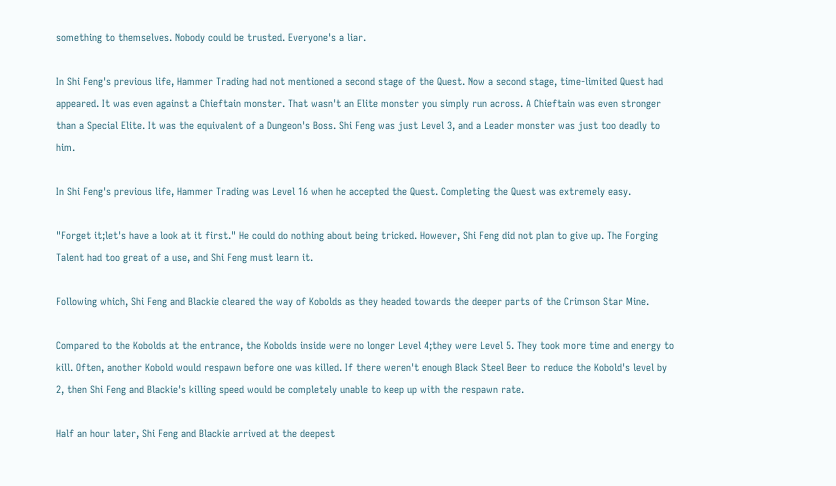something to themselves. Nobody could be trusted. Everyone's a liar.

In Shi Feng's previous life, Hammer Trading had not mentioned a second stage of the Quest. Now a second stage, time-limited Quest had appeared. It was even against a Chieftain monster. That wasn't an Elite monster you simply run across. A Chieftain was even stronger than a Special Elite. It was the equivalent of a Dungeon's Boss. Shi Feng was just Level 3, and a Leader monster was just too deadly to him.

In Shi Feng's previous life, Hammer Trading was Level 16 when he accepted the Quest. Completing the Quest was extremely easy.

"Forget it;let's have a look at it first." He could do nothing about being tricked. However, Shi Feng did not plan to give up. The Forging Talent had too great of a use, and Shi Feng must learn it.

Following which, Shi Feng and Blackie cleared the way of Kobolds as they headed towards the deeper parts of the Crimson Star Mine.

Compared to the Kobolds at the entrance, the Kobolds inside were no longer Level 4;they were Level 5. They took more time and energy to kill. Often, another Kobold would respawn before one was killed. If there weren't enough Black Steel Beer to reduce the Kobold's level by 2, then Shi Feng and Blackie's killing speed would be completely unable to keep up with the respawn rate.

Half an hour later, Shi Feng and Blackie arrived at the deepest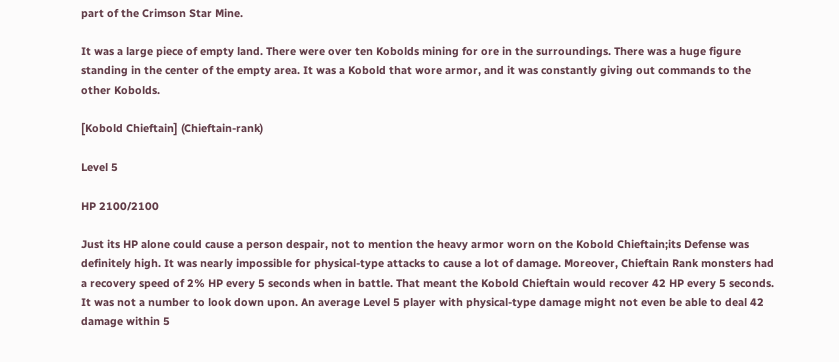part of the Crimson Star Mine.

It was a large piece of empty land. There were over ten Kobolds mining for ore in the surroundings. There was a huge figure standing in the center of the empty area. It was a Kobold that wore armor, and it was constantly giving out commands to the other Kobolds.

[Kobold Chieftain] (Chieftain-rank)

Level 5

HP 2100/2100

Just its HP alone could cause a person despair, not to mention the heavy armor worn on the Kobold Chieftain;its Defense was definitely high. It was nearly impossible for physical-type attacks to cause a lot of damage. Moreover, Chieftain Rank monsters had a recovery speed of 2% HP every 5 seconds when in battle. That meant the Kobold Chieftain would recover 42 HP every 5 seconds. It was not a number to look down upon. An average Level 5 player with physical-type damage might not even be able to deal 42 damage within 5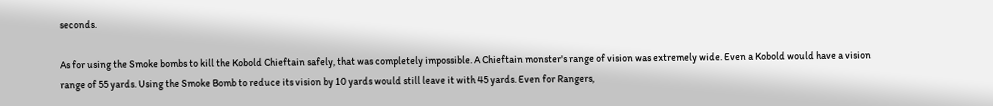seconds.

As for using the Smoke bombs to kill the Kobold Chieftain safely, that was completely impossible. A Chieftain monster's range of vision was extremely wide. Even a Kobold would have a vision range of 55 yards. Using the Smoke Bomb to reduce its vision by 10 yards would still leave it with 45 yards. Even for Rangers,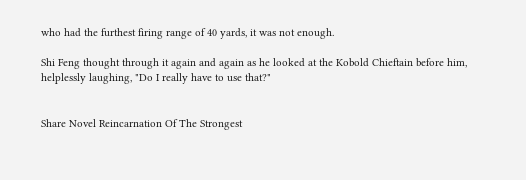who had the furthest firing range of 40 yards, it was not enough.

Shi Feng thought through it again and again as he looked at the Kobold Chieftain before him, helplessly laughing, "Do I really have to use that?"


Share Novel Reincarnation Of The Strongest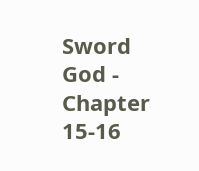Sword God - Chapter 15-16